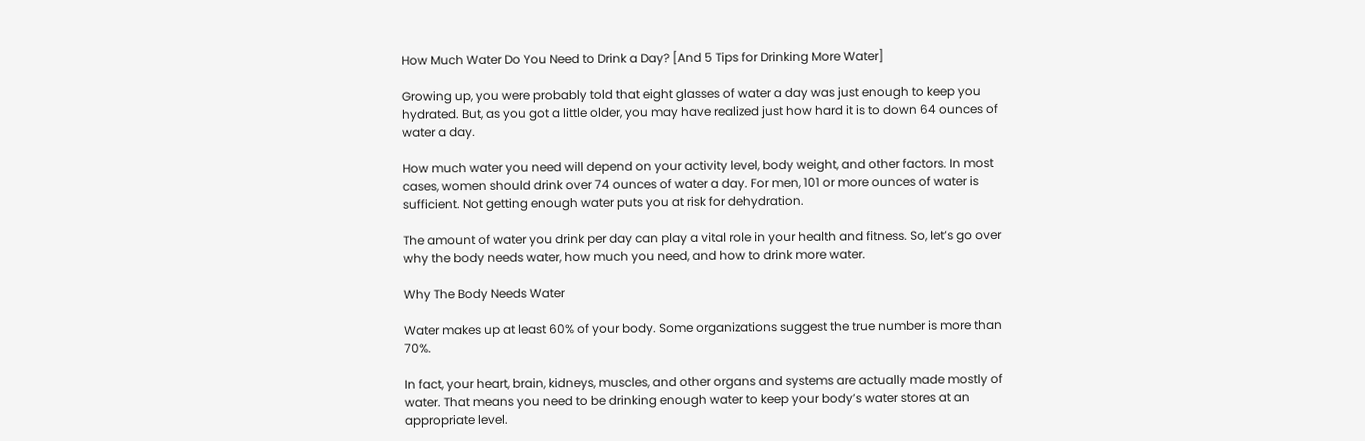How Much Water Do You Need to Drink a Day? [And 5 Tips for Drinking More Water]

Growing up, you were probably told that eight glasses of water a day was just enough to keep you hydrated. But, as you got a little older, you may have realized just how hard it is to down 64 ounces of water a day.

How much water you need will depend on your activity level, body weight, and other factors. In most cases, women should drink over 74 ounces of water a day. For men, 101 or more ounces of water is sufficient. Not getting enough water puts you at risk for dehydration.

The amount of water you drink per day can play a vital role in your health and fitness. So, let’s go over why the body needs water, how much you need, and how to drink more water.

Why The Body Needs Water

Water makes up at least 60% of your body. Some organizations suggest the true number is more than 70%.

In fact, your heart, brain, kidneys, muscles, and other organs and systems are actually made mostly of water. That means you need to be drinking enough water to keep your body’s water stores at an appropriate level.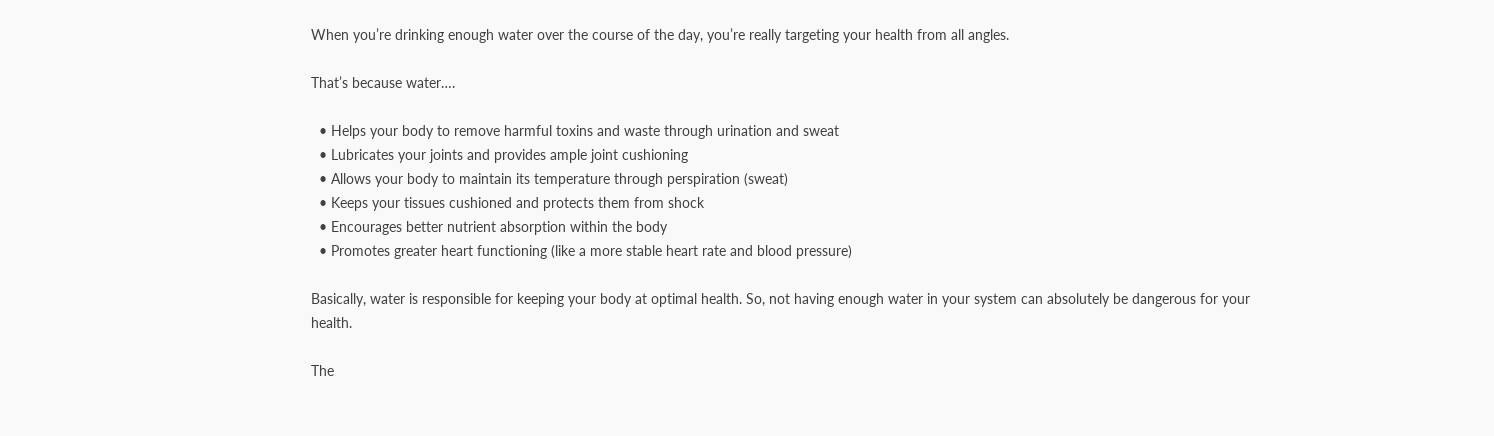When you’re drinking enough water over the course of the day, you’re really targeting your health from all angles.

That’s because water….

  • Helps your body to remove harmful toxins and waste through urination and sweat
  • Lubricates your joints and provides ample joint cushioning
  • Allows your body to maintain its temperature through perspiration (sweat)
  • Keeps your tissues cushioned and protects them from shock
  • Encourages better nutrient absorption within the body
  • Promotes greater heart functioning (like a more stable heart rate and blood pressure)

Basically, water is responsible for keeping your body at optimal health. So, not having enough water in your system can absolutely be dangerous for your health.

The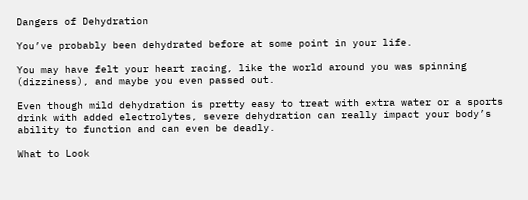Dangers of Dehydration

You’ve probably been dehydrated before at some point in your life.

You may have felt your heart racing, like the world around you was spinning (dizziness), and maybe you even passed out.

Even though mild dehydration is pretty easy to treat with extra water or a sports drink with added electrolytes, severe dehydration can really impact your body’s ability to function and can even be deadly.

What to Look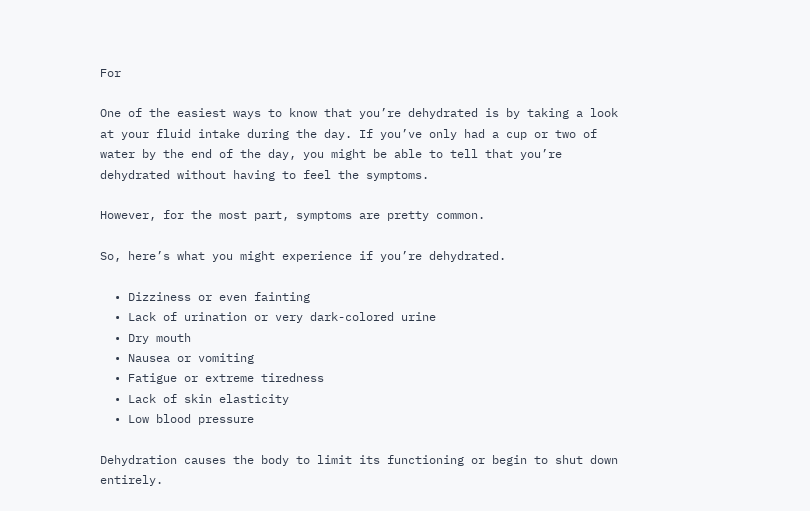For

One of the easiest ways to know that you’re dehydrated is by taking a look at your fluid intake during the day. If you’ve only had a cup or two of water by the end of the day, you might be able to tell that you’re dehydrated without having to feel the symptoms.

However, for the most part, symptoms are pretty common.

So, here’s what you might experience if you’re dehydrated.

  • Dizziness or even fainting
  • Lack of urination or very dark-colored urine
  • Dry mouth
  • Nausea or vomiting
  • Fatigue or extreme tiredness
  • Lack of skin elasticity
  • Low blood pressure

Dehydration causes the body to limit its functioning or begin to shut down entirely.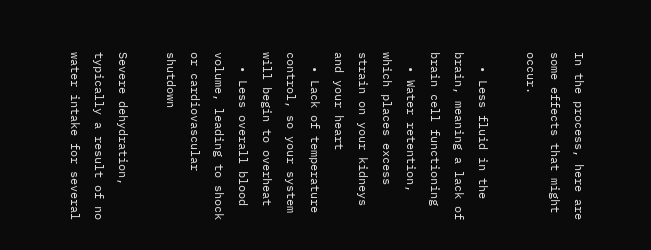In the process, here are some effects that might occur.

  • Less fluid in the brain, meaning a lack of brain cell functioning
  • Water retention, which places excess strain on your kidneys and your heart
  • Lack of temperature control, so your system will begin to overheat
  • Less overall blood volume, leading to shock or cardiovascular shutdown

Severe dehydration, typically a result of no water intake for several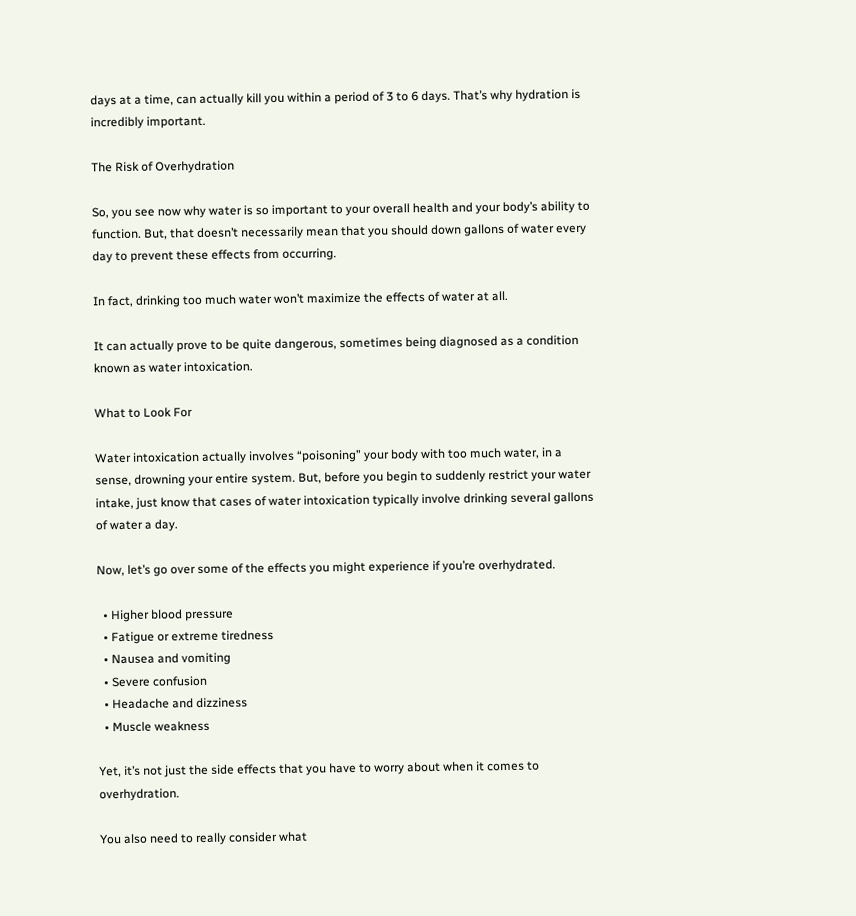days at a time, can actually kill you within a period of 3 to 6 days. That’s why hydration is incredibly important.

The Risk of Overhydration

So, you see now why water is so important to your overall health and your body’s ability to function. But, that doesn’t necessarily mean that you should down gallons of water every day to prevent these effects from occurring.

In fact, drinking too much water won’t maximize the effects of water at all.

It can actually prove to be quite dangerous, sometimes being diagnosed as a condition known as water intoxication.

What to Look For

Water intoxication actually involves “poisoning” your body with too much water, in a sense, drowning your entire system. But, before you begin to suddenly restrict your water intake, just know that cases of water intoxication typically involve drinking several gallons of water a day.

Now, let’s go over some of the effects you might experience if you’re overhydrated.

  • Higher blood pressure
  • Fatigue or extreme tiredness
  • Nausea and vomiting
  • Severe confusion
  • Headache and dizziness
  • Muscle weakness

Yet, it’s not just the side effects that you have to worry about when it comes to overhydration.

You also need to really consider what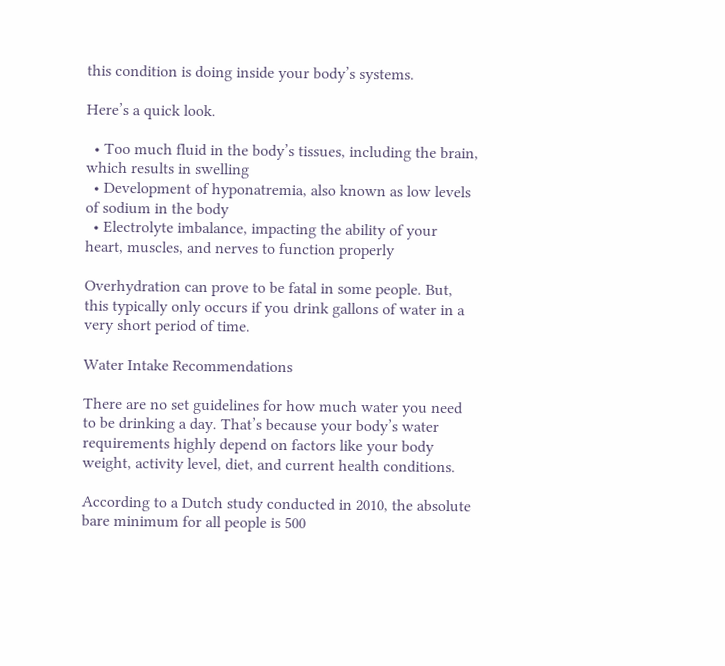this condition is doing inside your body’s systems.

Here’s a quick look.

  • Too much fluid in the body’s tissues, including the brain, which results in swelling
  • Development of hyponatremia, also known as low levels of sodium in the body
  • Electrolyte imbalance, impacting the ability of your heart, muscles, and nerves to function properly

Overhydration can prove to be fatal in some people. But, this typically only occurs if you drink gallons of water in a very short period of time.

Water Intake Recommendations

There are no set guidelines for how much water you need to be drinking a day. That’s because your body’s water requirements highly depend on factors like your body weight, activity level, diet, and current health conditions.

According to a Dutch study conducted in 2010, the absolute bare minimum for all people is 500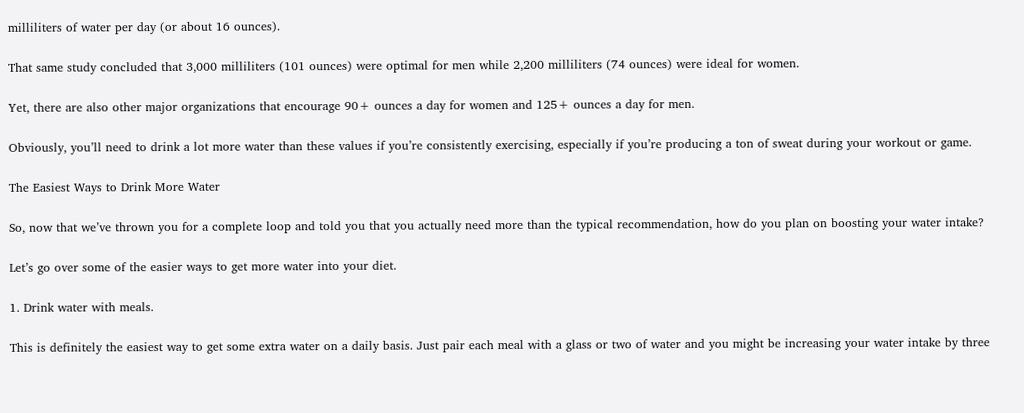milliliters of water per day (or about 16 ounces).

That same study concluded that 3,000 milliliters (101 ounces) were optimal for men while 2,200 milliliters (74 ounces) were ideal for women.

Yet, there are also other major organizations that encourage 90+ ounces a day for women and 125+ ounces a day for men.

Obviously, you’ll need to drink a lot more water than these values if you’re consistently exercising, especially if you’re producing a ton of sweat during your workout or game.

The Easiest Ways to Drink More Water

So, now that we’ve thrown you for a complete loop and told you that you actually need more than the typical recommendation, how do you plan on boosting your water intake?

Let’s go over some of the easier ways to get more water into your diet.

1. Drink water with meals.

This is definitely the easiest way to get some extra water on a daily basis. Just pair each meal with a glass or two of water and you might be increasing your water intake by three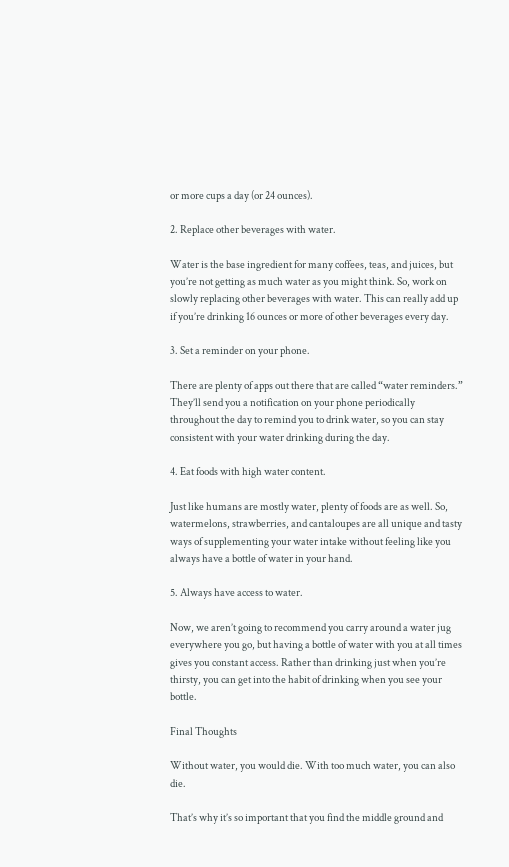or more cups a day (or 24 ounces).

2. Replace other beverages with water.

Water is the base ingredient for many coffees, teas, and juices, but you’re not getting as much water as you might think. So, work on slowly replacing other beverages with water. This can really add up if you’re drinking 16 ounces or more of other beverages every day.

3. Set a reminder on your phone.

There are plenty of apps out there that are called “water reminders.” They’ll send you a notification on your phone periodically throughout the day to remind you to drink water, so you can stay consistent with your water drinking during the day.

4. Eat foods with high water content.

Just like humans are mostly water, plenty of foods are as well. So, watermelons, strawberries, and cantaloupes are all unique and tasty ways of supplementing your water intake without feeling like you always have a bottle of water in your hand.

5. Always have access to water.

Now, we aren’t going to recommend you carry around a water jug everywhere you go, but having a bottle of water with you at all times gives you constant access. Rather than drinking just when you’re thirsty, you can get into the habit of drinking when you see your bottle.

Final Thoughts

Without water, you would die. With too much water, you can also die.

That’s why it’s so important that you find the middle ground and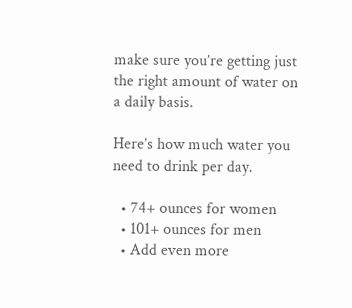make sure you’re getting just the right amount of water on a daily basis.

Here’s how much water you need to drink per day.

  • 74+ ounces for women
  • 101+ ounces for men
  • Add even more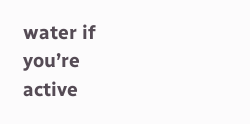water if you’re active